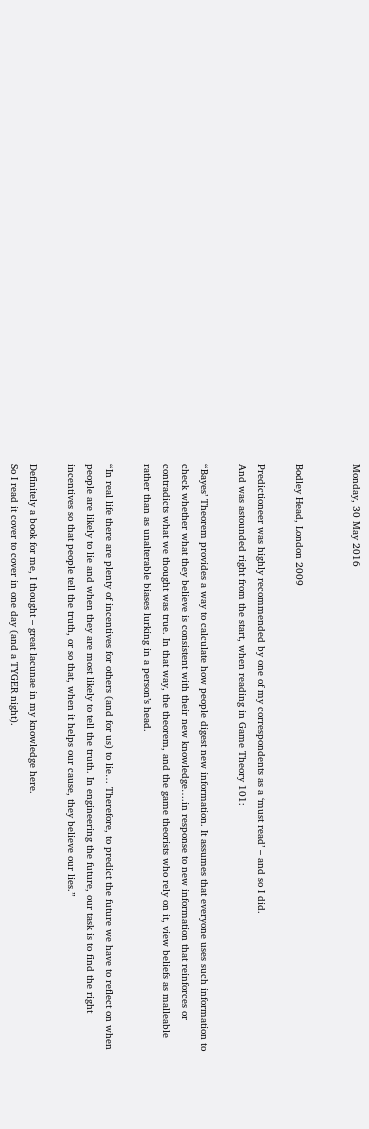Monday, 30 May 2016


Bodley Head, London 2009

Predictioneer was highly recommended by one of my correspondents as a ‘must read’ – and so I did.
And was astounded right from the start, when reading in Game Theory 101:

“Bayes’ Theorem provides a way to calculate how people digest new information. It assumes that everyone uses such information to check whether what they believe is consistent with their new knowledge….in response to new information that reinforces or contradicts what we thought was true. In that way, the theorem, and the game theorists who rely on it, view beliefs as malleable rather than as unalterable biases lurking in a person’s head.

“In real life there are plenty of incentives for others (and for us) to lie… Therefore, to predict the future we have to reflect on when people are likely to lie and when they are most likely to tell the truth. In engineering the future, our task is to find the right incentives so that people tell the truth, or so that, when it helps our cause, they believe our lies.”

Definitely a book for me, I thought – great lacunae in my knowledge here.
So I read it cover to cover in one day (and a TYGER night).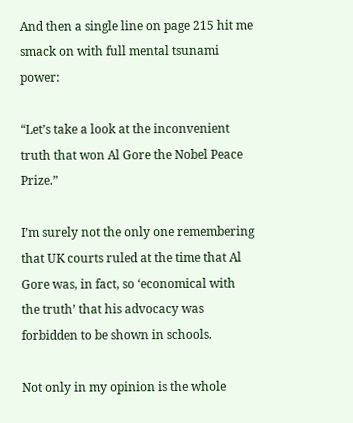And then a single line on page 215 hit me smack on with full mental tsunami power:

“Let’s take a look at the inconvenient truth that won Al Gore the Nobel Peace Prize.”

I’m surely not the only one remembering that UK courts ruled at the time that Al Gore was, in fact, so ‘economical with the truth’ that his advocacy was forbidden to be shown in schools.

Not only in my opinion is the whole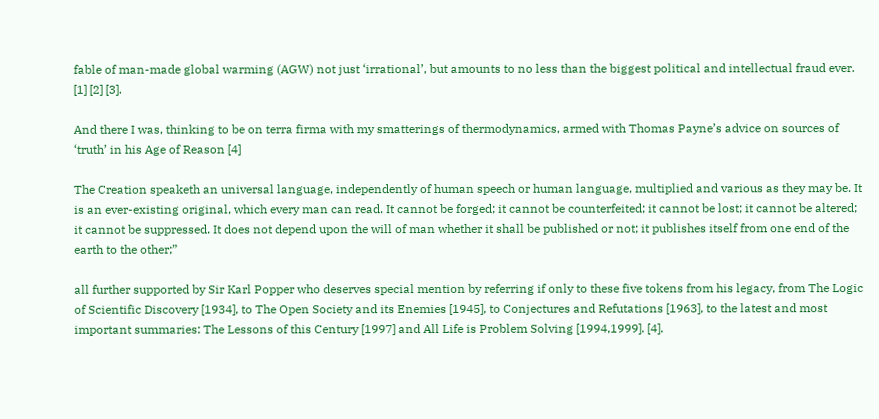fable of man-made global warming (AGW) not just ‘irrational’, but amounts to no less than the biggest political and intellectual fraud ever.
[1] [2] [3].

And there I was, thinking to be on terra firma with my smatterings of thermodynamics, armed with Thomas Payne’s advice on sources of ‘truth’ in his Age of Reason [4]

The Creation speaketh an universal language, independently of human speech or human language, multiplied and various as they may be. It is an ever-existing original, which every man can read. It cannot be forged; it cannot be counterfeited; it cannot be lost; it cannot be altered; it cannot be suppressed. It does not depend upon the will of man whether it shall be published or not; it publishes itself from one end of the earth to the other;”

all further supported by Sir Karl Popper who deserves special mention by referring if only to these five tokens from his legacy, from The Logic of Scientific Discovery [1934], to The Open Society and its Enemies [1945], to Conjectures and Refutations [1963], to the latest and most important summaries: The Lessons of this Century [1997] and All Life is Problem Solving [1994,1999]. [4].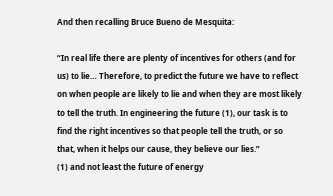And then recalling Bruce Bueno de Mesquita:

“In real life there are plenty of incentives for others (and for us) to lie… Therefore, to predict the future we have to reflect on when people are likely to lie and when they are most likely to tell the truth. In engineering the future (1), our task is to find the right incentives so that people tell the truth, or so that, when it helps our cause, they believe our lies.”
(1) and not least the future of energy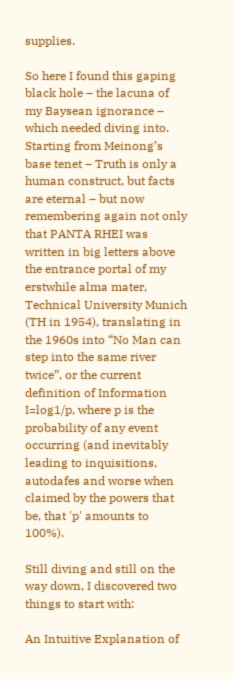supplies.

So here I found this gaping black hole – the lacuna of my Baysean ignorance – which needed diving into.  Starting from Meinong’s base tenet – Truth is only a human construct, but facts are eternal – but now remembering again not only that PANTA RHEI was written in big letters above the entrance portal of my erstwhile alma mater, Technical University Munich (TH in 1954), translating in the 1960s into “No Man can step into the same river twice”, or the current definition of Information I=log1/p, where p is the probability of any event occurring (and inevitably leading to inquisitions, autodafes and worse when claimed by the powers that be, that 'p' amounts to 100%).

Still diving and still on the way down, I discovered two things to start with:

An Intuitive Explanation of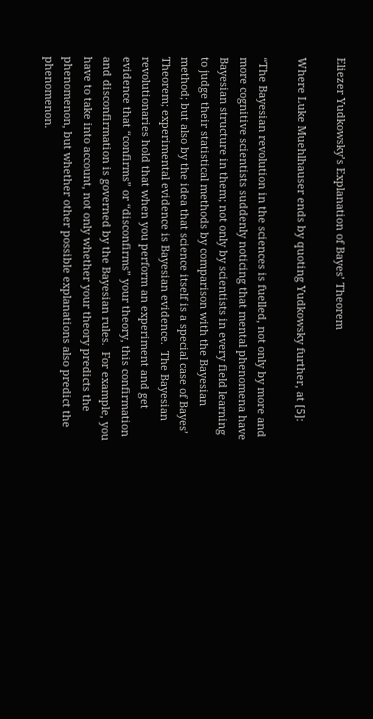Eliezer Yudkowsky’s Explanation of Bayes’ Theorem

Where Luke Muehlhauser ends by quoting Yudkowsky further, at [5]:

“The Bayesian revolution in the sciences is fuelled, not only by more and more cognitive scientists suddenly noticing that mental phenomena have Bayesian structure in them; not only by scientists in every field learning to judge their statistical methods by comparison with the Bayesian method; but also by the idea that science itself is a special case of Bayes’ Theorem; experimental evidence is Bayesian evidence.  The Bayesian revolutionaries hold that when you perform an experiment and get evidence that “confirms” or “disconfirms” your theory, this confirmation and disconfirmation is governed by the Bayesian rules.  For example, you have to take into account, not only whether your theory predicts the phenomenon, but whether other possible explanations also predict the phenomenon.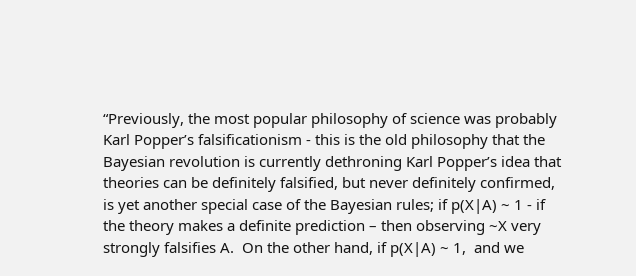“Previously, the most popular philosophy of science was probably Karl Popper’s falsificationism - this is the old philosophy that the Bayesian revolution is currently dethroning Karl Popper’s idea that theories can be definitely falsified, but never definitely confirmed, is yet another special case of the Bayesian rules; if p(X|A) ~ 1 - if the theory makes a definite prediction – then observing ~X very strongly falsifies A.  On the other hand, if p(X|A) ~ 1,  and we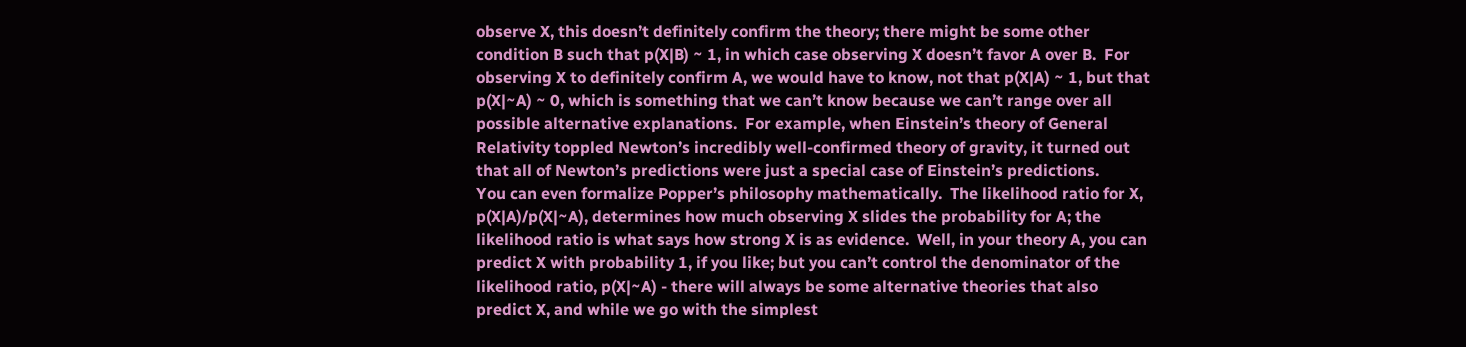observe X, this doesn’t definitely confirm the theory; there might be some other condition B such that p(X|B) ~ 1, in which case observing X doesn’t favor A over B.  For observing X to definitely confirm A, we would have to know, not that p(X|A) ~ 1, but that p(X|~A) ~ 0, which is something that we can’t know because we can’t range over all possible alternative explanations.  For example, when Einstein’s theory of General Relativity toppled Newton’s incredibly well-confirmed theory of gravity, it turned out that all of Newton’s predictions were just a special case of Einstein’s predictions.
You can even formalize Popper’s philosophy mathematically.  The likelihood ratio for X, p(X|A)/p(X|~A), determines how much observing X slides the probability for A; the likelihood ratio is what says how strong X is as evidence.  Well, in your theory A, you can predict X with probability 1, if you like; but you can’t control the denominator of the likelihood ratio, p(X|~A) - there will always be some alternative theories that also predict X, and while we go with the simplest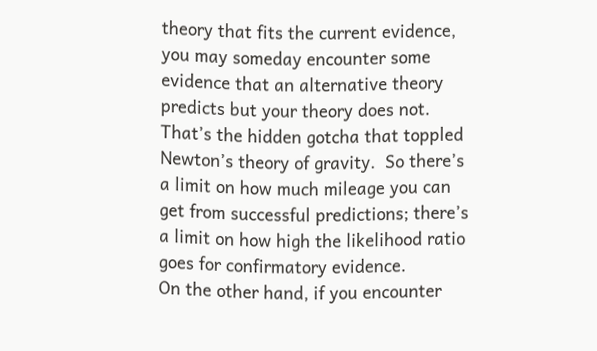theory that fits the current evidence, you may someday encounter some evidence that an alternative theory predicts but your theory does not.  That’s the hidden gotcha that toppled Newton’s theory of gravity.  So there’s a limit on how much mileage you can get from successful predictions; there’s a limit on how high the likelihood ratio goes for confirmatory evidence.
On the other hand, if you encounter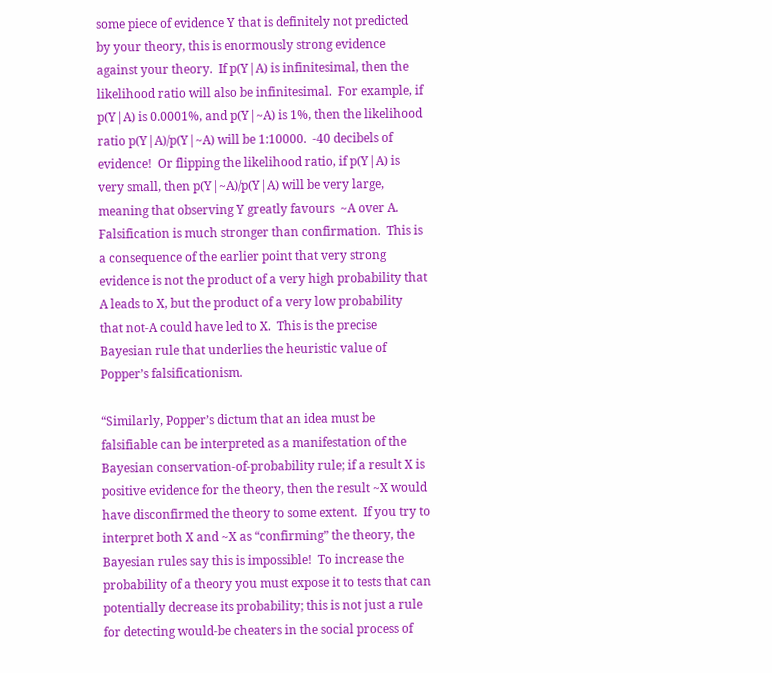some piece of evidence Y that is definitely not predicted by your theory, this is enormously strong evidence against your theory.  If p(Y|A) is infinitesimal, then the likelihood ratio will also be infinitesimal.  For example, if p(Y|A) is 0.0001%, and p(Y|~A) is 1%, then the likelihood ratio p(Y|A)/p(Y|~A) will be 1:10000.  -40 decibels of evidence!  Or flipping the likelihood ratio, if p(Y|A) is very small, then p(Y|~A)/p(Y|A) will be very large, meaning that observing Y greatly favours  ~A over A.  Falsification is much stronger than confirmation.  This is a consequence of the earlier point that very strong evidence is not the product of a very high probability that A leads to X, but the product of a very low probability that not-A could have led to X.  This is the precise Bayesian rule that underlies the heuristic value of Popper’s falsificationism.

“Similarly, Popper’s dictum that an idea must be falsifiable can be interpreted as a manifestation of the Bayesian conservation-of-probability rule; if a result X is positive evidence for the theory, then the result ~X would have disconfirmed the theory to some extent.  If you try to interpret both X and ~X as “confirming” the theory, the Bayesian rules say this is impossible!  To increase the probability of a theory you must expose it to tests that can potentially decrease its probability; this is not just a rule for detecting would-be cheaters in the social process of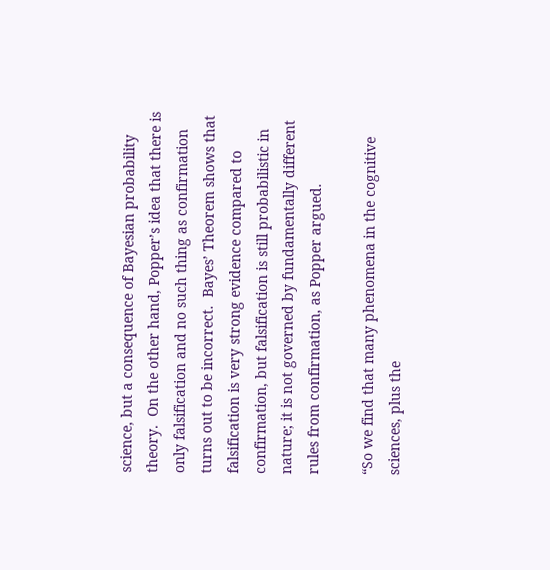science, but a consequence of Bayesian probability theory.  On the other hand, Popper’s idea that there is only falsification and no such thing as confirmation turns out to be incorrect.  Bayes’ Theorem shows that falsification is very strong evidence compared to confirmation, but falsification is still probabilistic in nature; it is not governed by fundamentally different rules from confirmation, as Popper argued.

“So we find that many phenomena in the cognitive sciences, plus the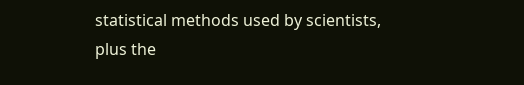statistical methods used by scientists, plus the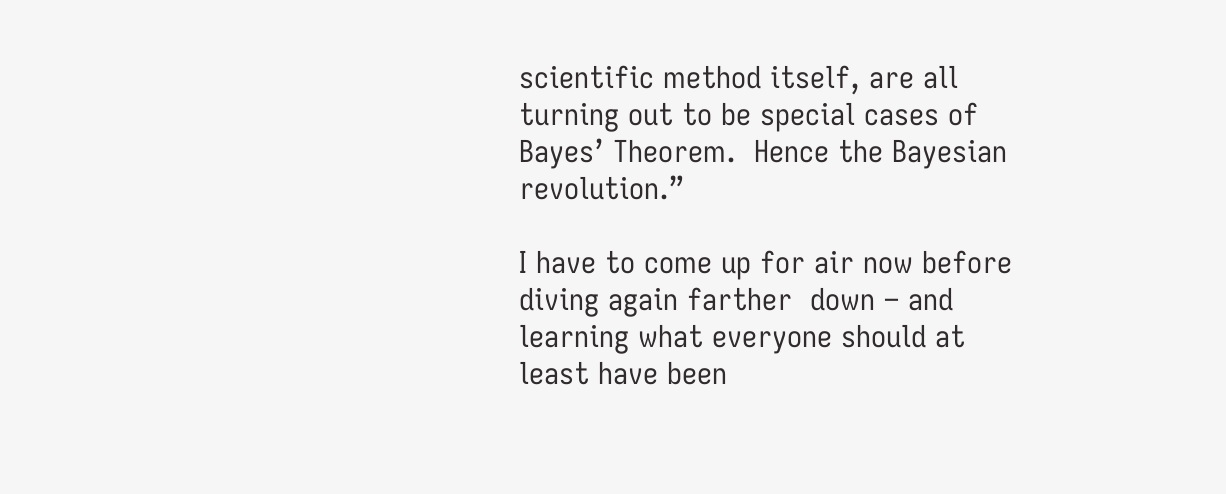scientific method itself, are all turning out to be special cases of Bayes’ Theorem.  Hence the Bayesian revolution.”

I have to come up for air now before diving again farther  down – and learning what everyone should at least have been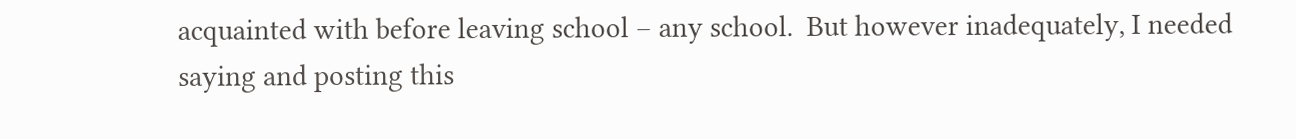acquainted with before leaving school – any school.  But however inadequately, I needed saying and posting this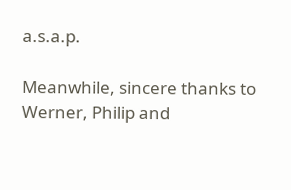a.s.a.p.

Meanwhile, sincere thanks to Werner, Philip and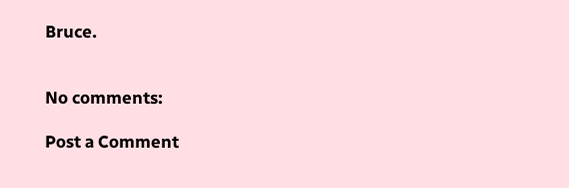Bruce.


No comments:

Post a Comment